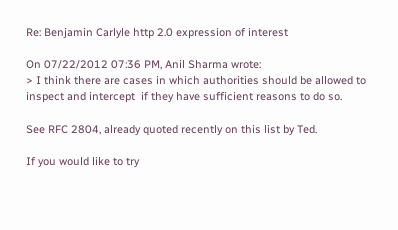Re: Benjamin Carlyle http 2.0 expression of interest

On 07/22/2012 07:36 PM, Anil Sharma wrote:
> I think there are cases in which authorities should be allowed to inspect and intercept  if they have sufficient reasons to do so.

See RFC 2804, already quoted recently on this list by Ted.

If you would like to try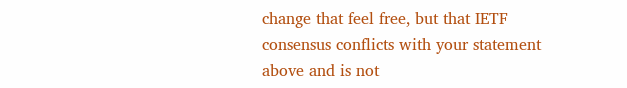change that feel free, but that IETF
consensus conflicts with your statement above and is not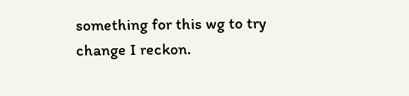something for this wg to try change I reckon.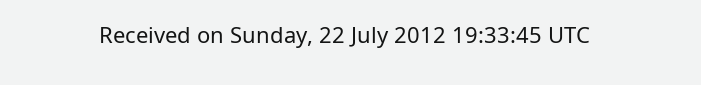Received on Sunday, 22 July 2012 19:33:45 UTC